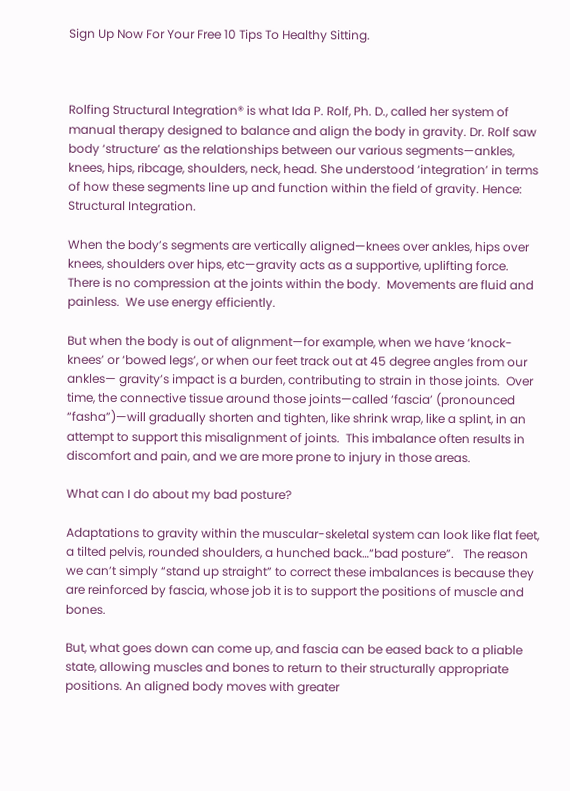Sign Up Now For Your Free 10 Tips To Healthy Sitting.



Rolfing Structural Integration® is what Ida P. Rolf, Ph. D., called her system of manual therapy designed to balance and align the body in gravity. Dr. Rolf saw body ‘structure’ as the relationships between our various segments—ankles, knees, hips, ribcage, shoulders, neck, head. She understood ‘integration’ in terms of how these segments line up and function within the field of gravity. Hence: Structural Integration.

When the body’s segments are vertically aligned—knees over ankles, hips over knees, shoulders over hips, etc—gravity acts as a supportive, uplifting force.  There is no compression at the joints within the body.  Movements are fluid and painless.  We use energy efficiently.

But when the body is out of alignment—for example, when we have ‘knock-knees’ or ‘bowed legs’, or when our feet track out at 45 degree angles from our ankles— gravity’s impact is a burden, contributing to strain in those joints.  Over time, the connective tissue around those joints—called ‘fascia’ (pronounced “fasha”)—will gradually shorten and tighten, like shrink wrap, like a splint, in an attempt to support this misalignment of joints.  This imbalance often results in discomfort and pain, and we are more prone to injury in those areas.

What can I do about my bad posture?

Adaptations to gravity within the muscular-skeletal system can look like flat feet, a tilted pelvis, rounded shoulders, a hunched back…“bad posture”.   The reason we can’t simply “stand up straight” to correct these imbalances is because they are reinforced by fascia, whose job it is to support the positions of muscle and bones.

But, what goes down can come up, and fascia can be eased back to a pliable state, allowing muscles and bones to return to their structurally appropriate positions. An aligned body moves with greater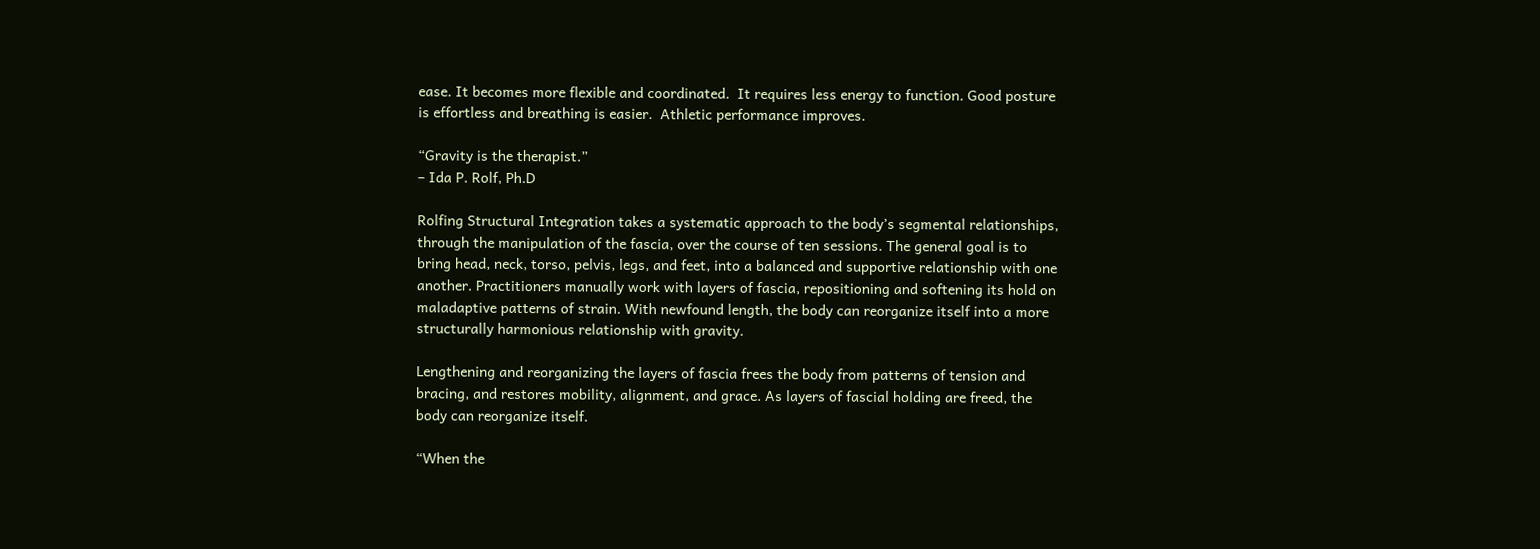ease. It becomes more flexible and coordinated.  It requires less energy to function. Good posture is effortless and breathing is easier.  Athletic performance improves.

“Gravity is the therapist.”
– Ida P. Rolf, Ph.D

Rolfing Structural Integration takes a systematic approach to the body’s segmental relationships, through the manipulation of the fascia, over the course of ten sessions. The general goal is to bring head, neck, torso, pelvis, legs, and feet, into a balanced and supportive relationship with one another. Practitioners manually work with layers of fascia, repositioning and softening its hold on maladaptive patterns of strain. With newfound length, the body can reorganize itself into a more structurally harmonious relationship with gravity.

Lengthening and reorganizing the layers of fascia frees the body from patterns of tension and bracing, and restores mobility, alignment, and grace. As layers of fascial holding are freed, the body can reorganize itself.

“When the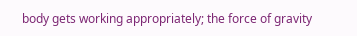body gets working appropriately; the force of gravity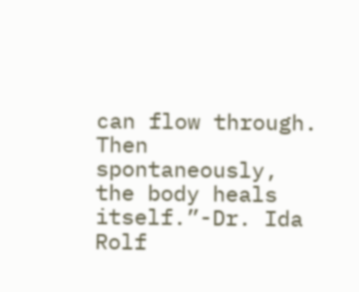can flow through. Then spontaneously, the body heals itself.”-Dr. Ida Rolf